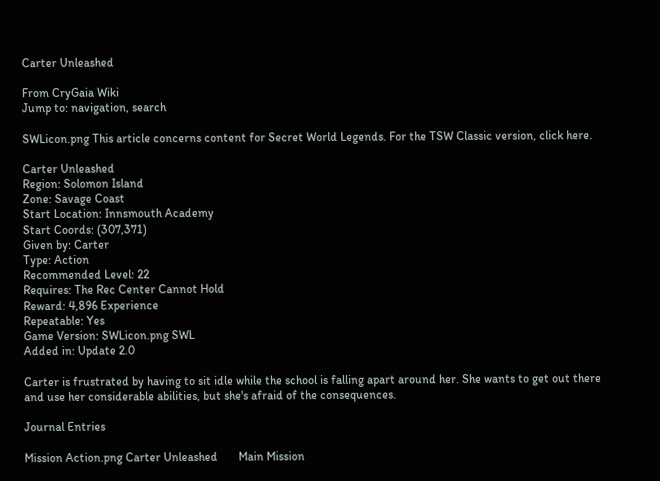Carter Unleashed

From CryGaia Wiki
Jump to: navigation, search

SWLicon.png This article concerns content for Secret World Legends. For the TSW Classic version, click here.

Carter Unleashed
Region: Solomon Island
Zone: Savage Coast
Start Location: Innsmouth Academy
Start Coords: (307,371)
Given by: Carter
Type: Action
Recommended Level: 22
Requires: The Rec Center Cannot Hold
Reward: 4,896 Experience
Repeatable: Yes
Game Version: SWLicon.png SWL
Added in: Update 2.0

Carter is frustrated by having to sit idle while the school is falling apart around her. She wants to get out there and use her considerable abilities, but she's afraid of the consequences.

Journal Entries

Mission Action.png Carter Unleashed       Main Mission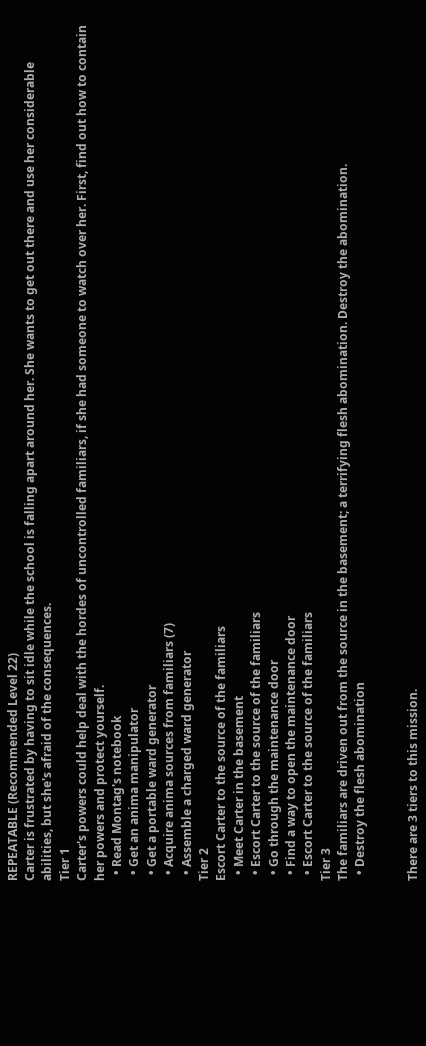REPEATABLE (Recommended Level 22)
Carter is frustrated by having to sit idle while the school is falling apart around her. She wants to get out there and use her considerable abilities, but she's afraid of the consequences.
Tier 1
Carter's powers could help deal with the hordes of uncontrolled familiars, if she had someone to watch over her. First, find out how to contain her powers and protect yourself.
  • Read Montag's notebook
  • Get an anima manipulator
  • Get a portable ward generator
  • Acquire anima sources from familiars (7)
  • Assemble a charged ward generator
Tier 2
Escort Carter to the source of the familiars
  • Meet Carter in the basement
  • Escort Carter to the source of the familiars
  • Go through the maintenance door
  • Find a way to open the maintenance door
  • Escort Carter to the source of the familiars
Tier 3
The familiars are driven out from the source in the basement; a terrifying flesh abomination. Destroy the abomination.
  • Destroy the flesh abomination


There are 3 tiers to this mission.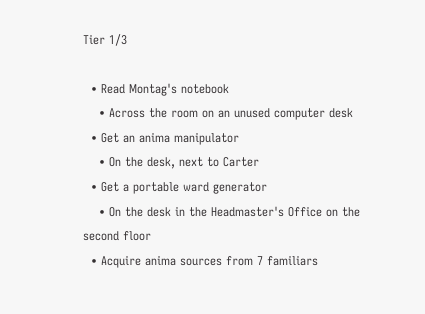Tier 1/3

  • Read Montag's notebook
    • Across the room on an unused computer desk
  • Get an anima manipulator
    • On the desk, next to Carter
  • Get a portable ward generator
    • On the desk in the Headmaster's Office on the second floor
  • Acquire anima sources from 7 familiars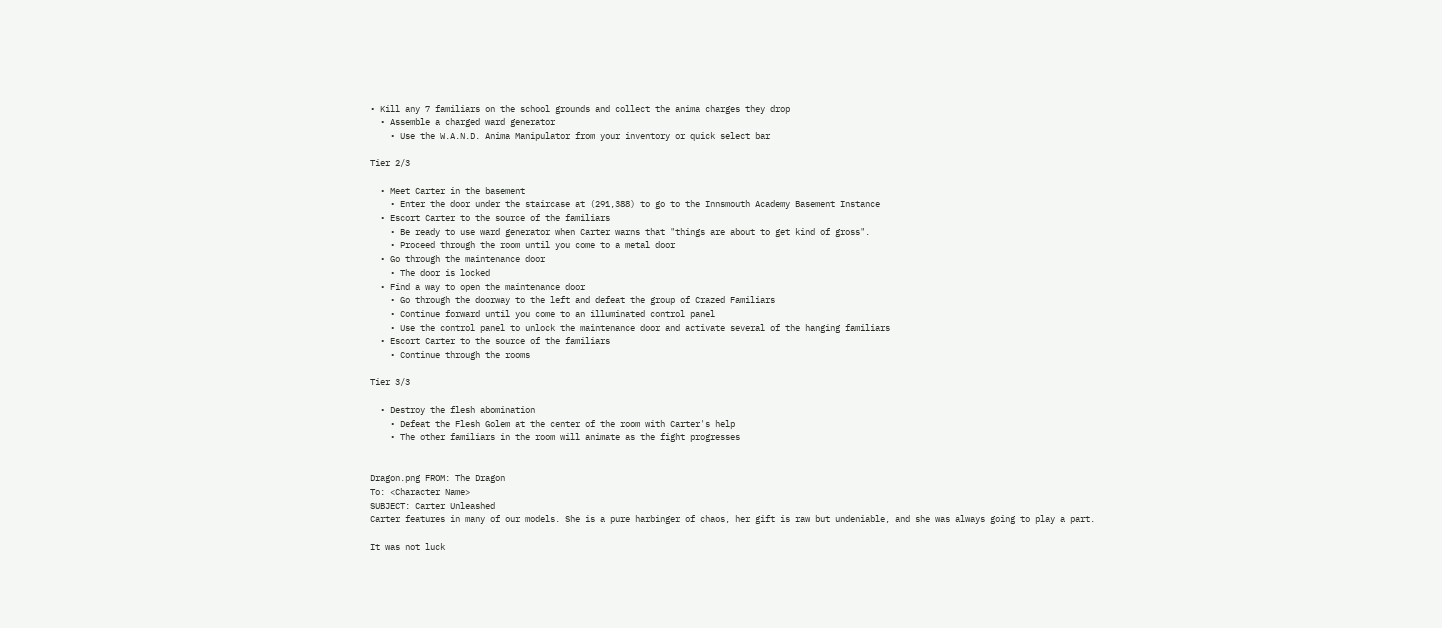• Kill any 7 familiars on the school grounds and collect the anima charges they drop
  • Assemble a charged ward generator
    • Use the W.A.N.D. Anima Manipulator from your inventory or quick select bar

Tier 2/3

  • Meet Carter in the basement
    • Enter the door under the staircase at (291,388) to go to the Innsmouth Academy Basement Instance
  • Escort Carter to the source of the familiars
    • Be ready to use ward generator when Carter warns that "things are about to get kind of gross".
    • Proceed through the room until you come to a metal door
  • Go through the maintenance door
    • The door is locked
  • Find a way to open the maintenance door
    • Go through the doorway to the left and defeat the group of Crazed Familiars
    • Continue forward until you come to an illuminated control panel
    • Use the control panel to unlock the maintenance door and activate several of the hanging familiars
  • Escort Carter to the source of the familiars
    • Continue through the rooms

Tier 3/3

  • Destroy the flesh abomination
    • Defeat the Flesh Golem at the center of the room with Carter's help
    • The other familiars in the room will animate as the fight progresses


Dragon.png FROM: The Dragon
To: <Character Name>
SUBJECT: Carter Unleashed
Carter features in many of our models. She is a pure harbinger of chaos, her gift is raw but undeniable, and she was always going to play a part.

It was not luck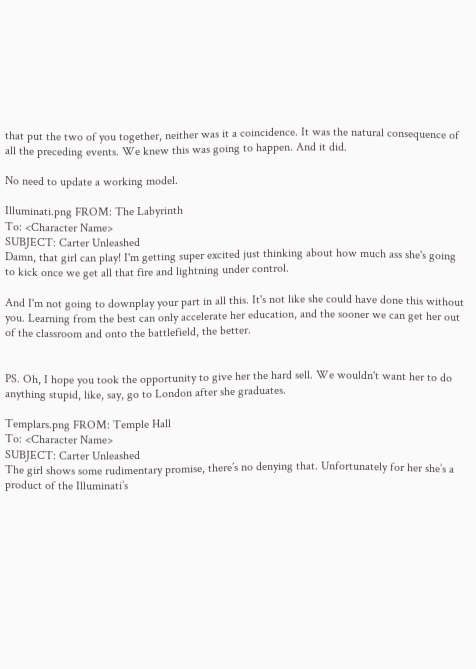that put the two of you together, neither was it a coincidence. It was the natural consequence of all the preceding events. We knew this was going to happen. And it did.

No need to update a working model.

Illuminati.png FROM: The Labyrinth
To: <Character Name>
SUBJECT: Carter Unleashed
Damn, that girl can play! I'm getting super excited just thinking about how much ass she's going to kick once we get all that fire and lightning under control.

And I'm not going to downplay your part in all this. It's not like she could have done this without you. Learning from the best can only accelerate her education, and the sooner we can get her out of the classroom and onto the battlefield, the better.


PS. Oh, I hope you took the opportunity to give her the hard sell. We wouldn't want her to do anything stupid, like, say, go to London after she graduates.

Templars.png FROM: Temple Hall
To: <Character Name>
SUBJECT: Carter Unleashed
The girl shows some rudimentary promise, there’s no denying that. Unfortunately for her she’s a product of the Illuminati’s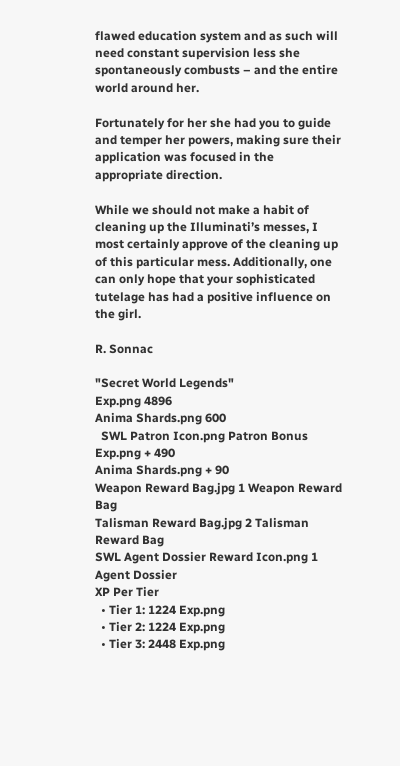flawed education system and as such will need constant supervision less she spontaneously combusts – and the entire world around her.

Fortunately for her she had you to guide and temper her powers, making sure their application was focused in the appropriate direction.

While we should not make a habit of cleaning up the Illuminati’s messes, I most certainly approve of the cleaning up of this particular mess. Additionally, one can only hope that your sophisticated tutelage has had a positive influence on the girl.

R. Sonnac

"Secret World Legends"
Exp.png 4896
Anima Shards.png 600
  SWL Patron Icon.png Patron Bonus
Exp.png + 490
Anima Shards.png + 90
Weapon Reward Bag.jpg 1 Weapon Reward Bag
Talisman Reward Bag.jpg 2 Talisman Reward Bag
SWL Agent Dossier Reward Icon.png 1 Agent Dossier
XP Per Tier
  • Tier 1: 1224 Exp.png
  • Tier 2: 1224 Exp.png
  • Tier 3: 2448 Exp.png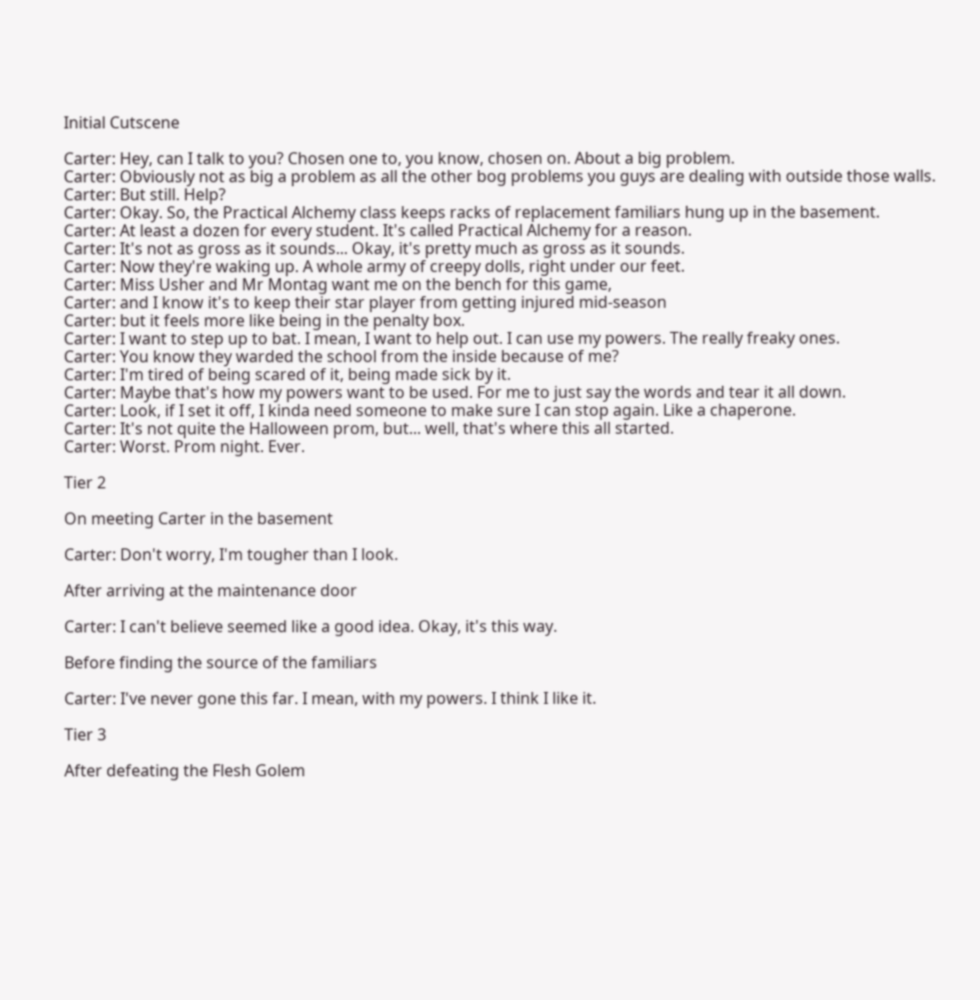Initial Cutscene

Carter: Hey, can I talk to you? Chosen one to, you know, chosen on. About a big problem.
Carter: Obviously not as big a problem as all the other bog problems you guys are dealing with outside those walls.
Carter: But still. Help?
Carter: Okay. So, the Practical Alchemy class keeps racks of replacement familiars hung up in the basement.
Carter: At least a dozen for every student. It's called Practical Alchemy for a reason.
Carter: It's not as gross as it sounds... Okay, it's pretty much as gross as it sounds.
Carter: Now they're waking up. A whole army of creepy dolls, right under our feet.
Carter: Miss Usher and Mr Montag want me on the bench for this game,
Carter: and I know it's to keep their star player from getting injured mid-season
Carter: but it feels more like being in the penalty box.
Carter: I want to step up to bat. I mean, I want to help out. I can use my powers. The really freaky ones.
Carter: You know they warded the school from the inside because of me?
Carter: I'm tired of being scared of it, being made sick by it.
Carter: Maybe that's how my powers want to be used. For me to just say the words and tear it all down.
Carter: Look, if I set it off, I kinda need someone to make sure I can stop again. Like a chaperone.
Carter: It's not quite the Halloween prom, but... well, that's where this all started.
Carter: Worst. Prom night. Ever.

Tier 2

On meeting Carter in the basement

Carter: Don't worry, I'm tougher than I look.

After arriving at the maintenance door

Carter: I can't believe seemed like a good idea. Okay, it's this way.

Before finding the source of the familiars

Carter: I've never gone this far. I mean, with my powers. I think I like it.

Tier 3

After defeating the Flesh Golem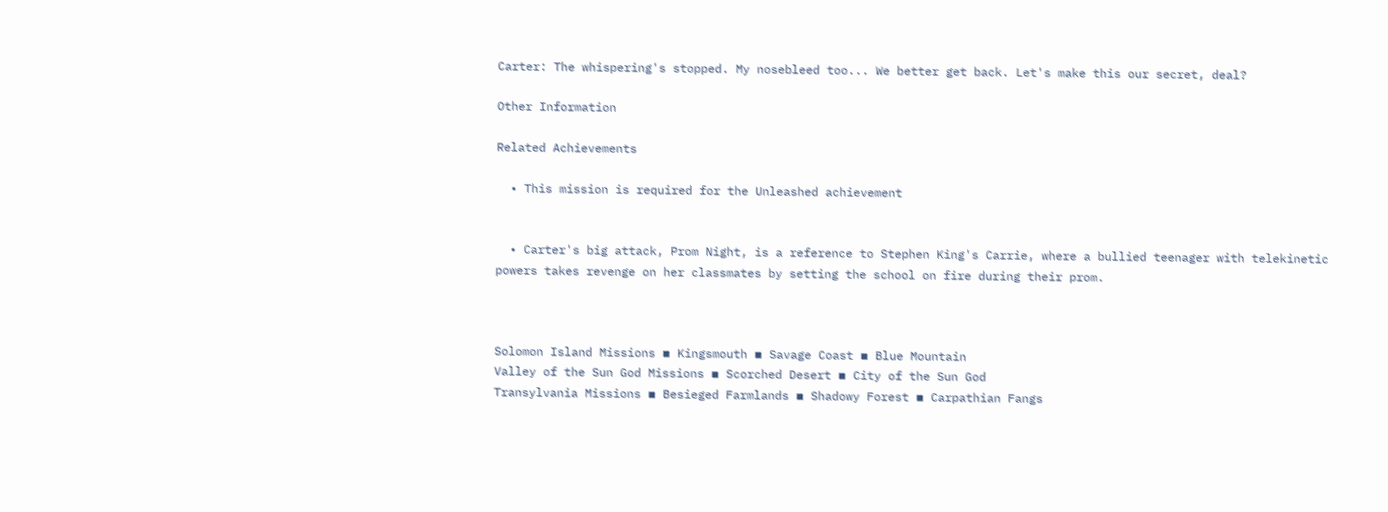Carter: The whispering's stopped. My nosebleed too... We better get back. Let's make this our secret, deal?

Other Information

Related Achievements

  • This mission is required for the Unleashed achievement


  • Carter's big attack, Prom Night, is a reference to Stephen King's Carrie, where a bullied teenager with telekinetic powers takes revenge on her classmates by setting the school on fire during their prom.



Solomon Island Missions ▪ Kingsmouth ▪ Savage Coast ▪ Blue Mountain
Valley of the Sun God Missions ▪ Scorched Desert ▪ City of the Sun God
Transylvania Missions ▪ Besieged Farmlands ▪ Shadowy Forest ▪ Carpathian Fangs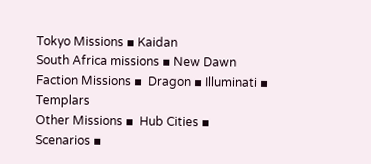Tokyo Missions ▪ Kaidan
South Africa missions ▪ New Dawn
Faction Missions ▪  Dragon ▪ Illuminati ▪ Templars
Other Missions ▪  Hub Cities ▪  Scenarios ▪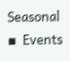Seasonal ▪  Events